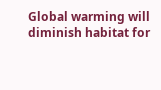Global warming will diminish habitat for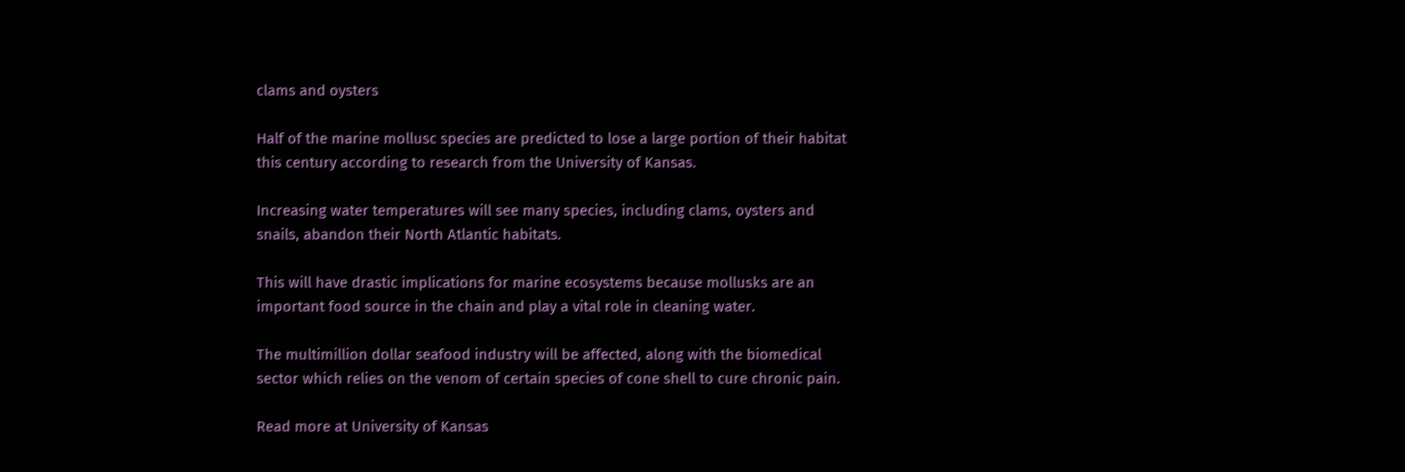clams and oysters

Half of the marine mollusc species are predicted to lose a large portion of their habitat this century according to research from the University of Kansas.

Increasing water temperatures will see many species, including clams, oysters and snails, abandon their North Atlantic habitats.

This will have drastic implications for marine ecosystems because mollusks are an important food source in the chain and play a vital role in cleaning water.

The multimillion dollar seafood industry will be affected, along with the biomedical sector which relies on the venom of certain species of cone shell to cure chronic pain.

Read more at University of Kansas